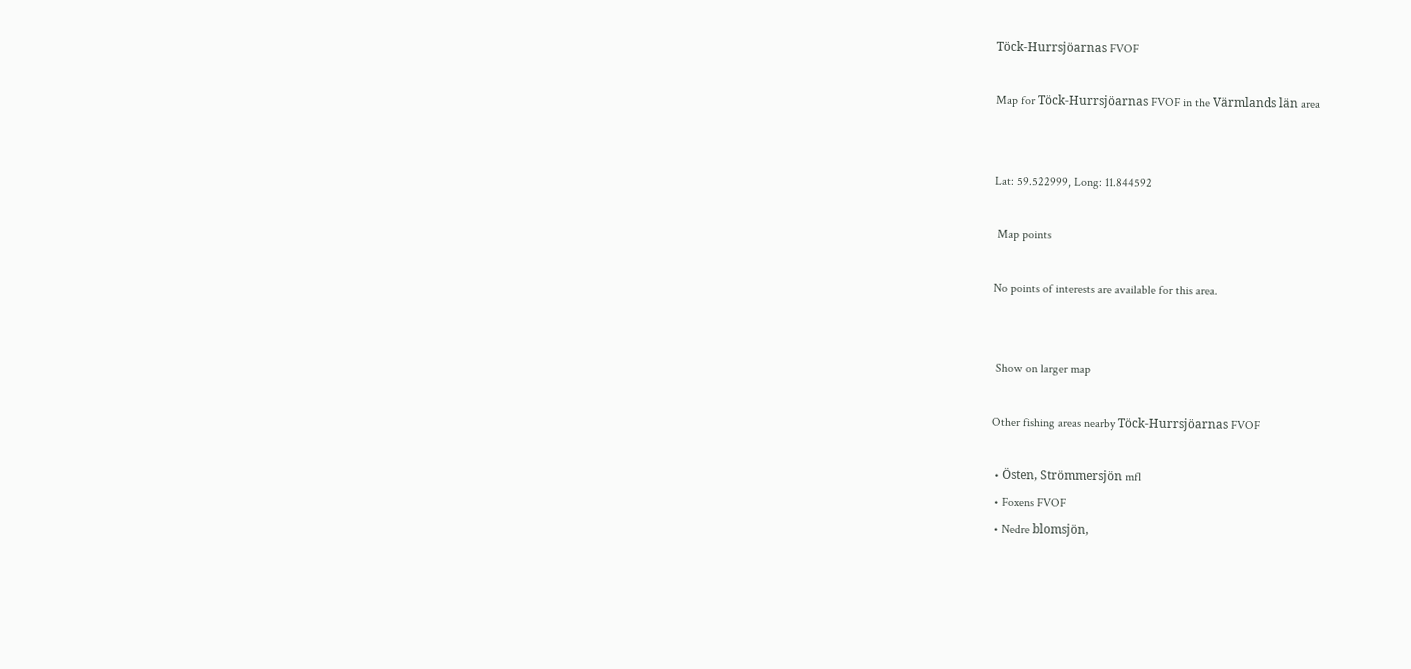Töck-Hurrsjöarnas FVOF

Map for Töck-Hurrsjöarnas FVOF in the Värmlands län area


Lat: 59.522999, Long: 11.844592

 Map points

No points of interests are available for this area.


 Show on larger map

Other fishing areas nearby Töck-Hurrsjöarnas FVOF

 • Östen, Strömmersjön mfl
 • Foxens FVOF
 • Nedre blomsjön,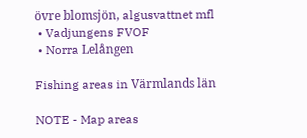övre blomsjön, algusvattnet mfl
 • Vadjungens FVOF
 • Norra Lelången

Fishing areas in Värmlands län

NOTE - Map areas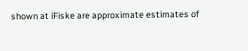shown at iFiske are approximate estimates of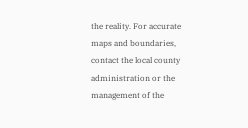the reality. For accurate maps and boundaries, contact the local county administration or the management of the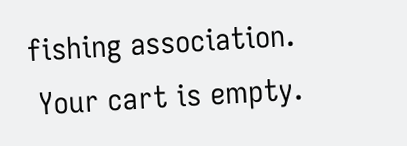fishing association.
 Your cart is empty.